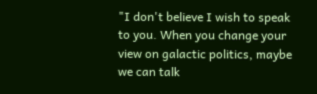"I don't believe I wish to speak to you. When you change your view on galactic politics, maybe we can talk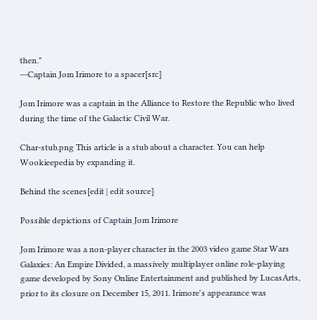then."
―Captain Jom Irimore to a spacer[src]

Jom Irimore was a captain in the Alliance to Restore the Republic who lived during the time of the Galactic Civil War.

Char-stub.png This article is a stub about a character. You can help Wookieepedia by expanding it.

Behind the scenes[edit | edit source]

Possible depictions of Captain Jom Irimore

Jom Irimore was a non-player character in the 2003 video game Star Wars Galaxies: An Empire Divided, a massively multiplayer online role-playing game developed by Sony Online Entertainment and published by LucasArts, prior to its closure on December 15, 2011. Irimore's appearance was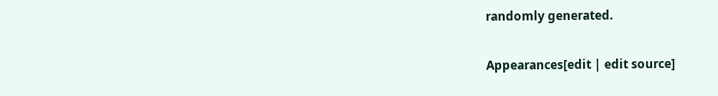randomly generated.

Appearances[edit | edit source]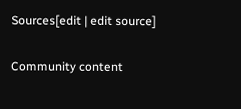Sources[edit | edit source]

Community content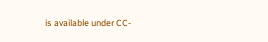is available under CC-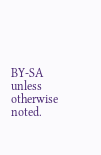BY-SA unless otherwise noted.